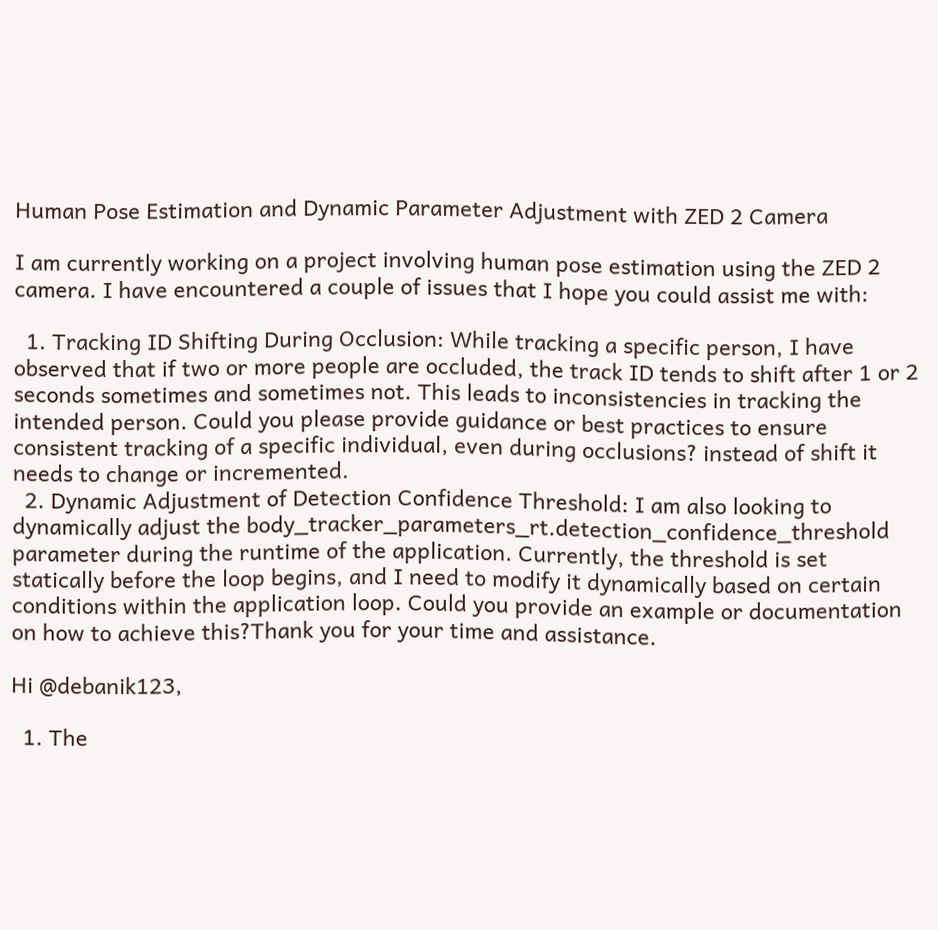Human Pose Estimation and Dynamic Parameter Adjustment with ZED 2 Camera

I am currently working on a project involving human pose estimation using the ZED 2 camera. I have encountered a couple of issues that I hope you could assist me with:

  1. Tracking ID Shifting During Occlusion: While tracking a specific person, I have observed that if two or more people are occluded, the track ID tends to shift after 1 or 2 seconds sometimes and sometimes not. This leads to inconsistencies in tracking the intended person. Could you please provide guidance or best practices to ensure consistent tracking of a specific individual, even during occlusions? instead of shift it needs to change or incremented.
  2. Dynamic Adjustment of Detection Confidence Threshold: I am also looking to dynamically adjust the body_tracker_parameters_rt.detection_confidence_threshold parameter during the runtime of the application. Currently, the threshold is set statically before the loop begins, and I need to modify it dynamically based on certain conditions within the application loop. Could you provide an example or documentation on how to achieve this?Thank you for your time and assistance.

Hi @debanik123,

  1. The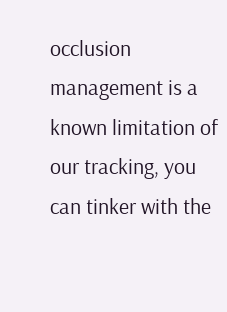occlusion management is a known limitation of our tracking, you can tinker with the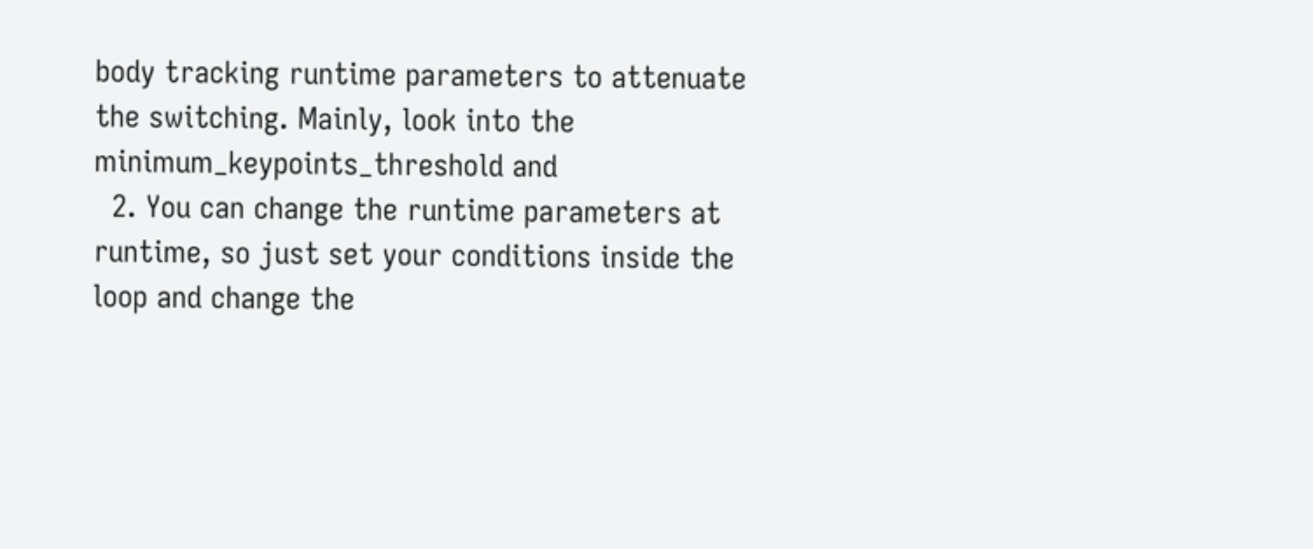body tracking runtime parameters to attenuate the switching. Mainly, look into the minimum_keypoints_threshold and
  2. You can change the runtime parameters at runtime, so just set your conditions inside the loop and change the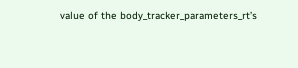value of the body_tracker_parameters_rt’s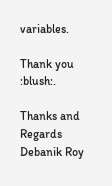variables.

Thank you :blush:.

Thanks and Regards
Debanik Roy